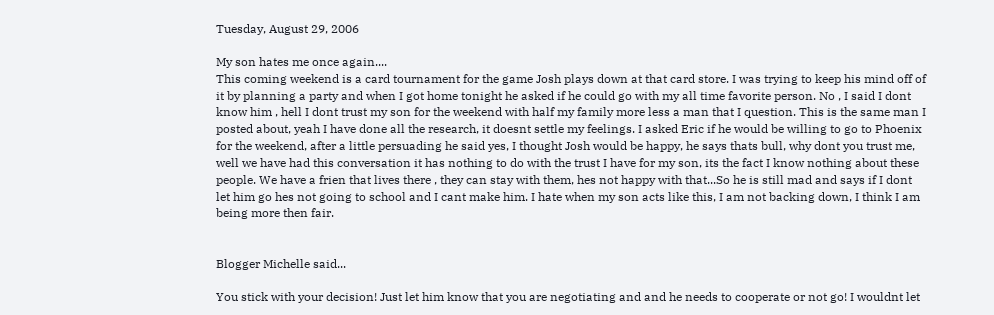Tuesday, August 29, 2006

My son hates me once again....
This coming weekend is a card tournament for the game Josh plays down at that card store. I was trying to keep his mind off of it by planning a party and when I got home tonight he asked if he could go with my all time favorite person. No , I said I dont know him , hell I dont trust my son for the weekend with half my family more less a man that I question. This is the same man I posted about, yeah I have done all the research, it doesnt settle my feelings. I asked Eric if he would be willing to go to Phoenix for the weekend, after a little persuading he said yes, I thought Josh would be happy, he says thats bull, why dont you trust me, well we have had this conversation it has nothing to do with the trust I have for my son, its the fact I know nothing about these people. We have a frien that lives there , they can stay with them, hes not happy with that...So he is still mad and says if I dont let him go hes not going to school and I cant make him. I hate when my son acts like this, I am not backing down, I think I am being more then fair.


Blogger Michelle said...

You stick with your decision! Just let him know that you are negotiating and and he needs to cooperate or not go! I wouldnt let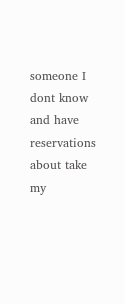someone I dont know and have reservations about take my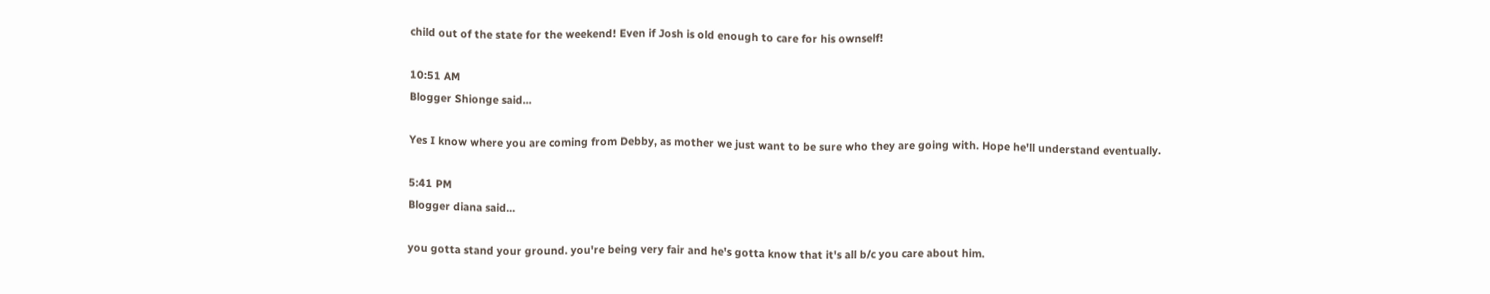child out of the state for the weekend! Even if Josh is old enough to care for his ownself!

10:51 AM
Blogger Shionge said...

Yes I know where you are coming from Debby, as mother we just want to be sure who they are going with. Hope he'll understand eventually.

5:41 PM
Blogger diana said...

you gotta stand your ground. you're being very fair and he's gotta know that it's all b/c you care about him.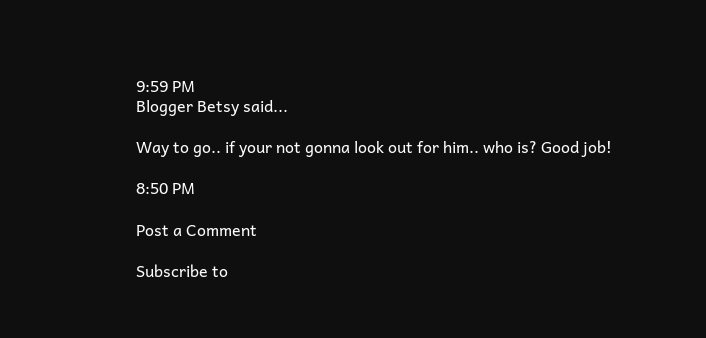9:59 PM
Blogger Betsy said...

Way to go.. if your not gonna look out for him.. who is? Good job!

8:50 PM

Post a Comment

Subscribe to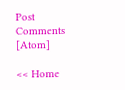Post Comments [Atom]

<< Home